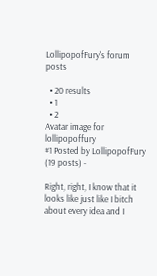LollipopofFury's forum posts

  • 20 results
  • 1
  • 2
Avatar image for lollipopoffury
#1 Posted by LollipopofFury (19 posts) -

Right, right, I know that it looks like just like I bitch about every idea and I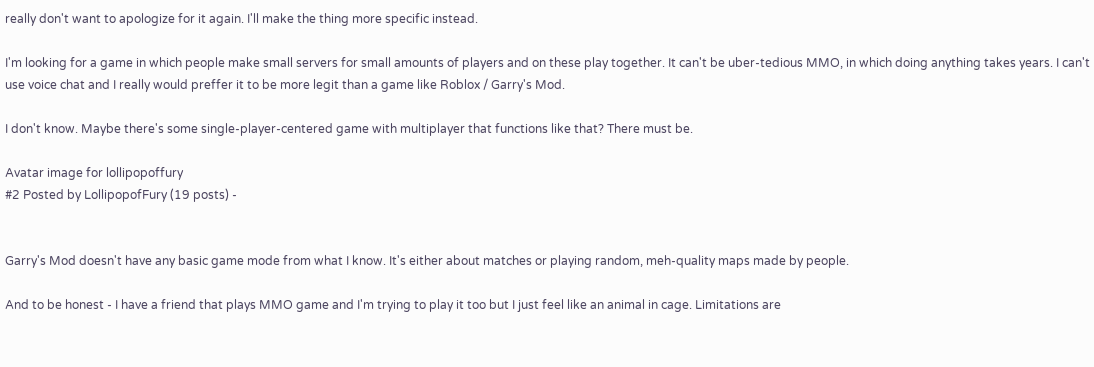really don't want to apologize for it again. I'll make the thing more specific instead.

I'm looking for a game in which people make small servers for small amounts of players and on these play together. It can't be uber-tedious MMO, in which doing anything takes years. I can't use voice chat and I really would preffer it to be more legit than a game like Roblox / Garry's Mod.

I don't know. Maybe there's some single-player-centered game with multiplayer that functions like that? There must be.

Avatar image for lollipopoffury
#2 Posted by LollipopofFury (19 posts) -


Garry's Mod doesn't have any basic game mode from what I know. It's either about matches or playing random, meh-quality maps made by people.

And to be honest - I have a friend that plays MMO game and I'm trying to play it too but I just feel like an animal in cage. Limitations are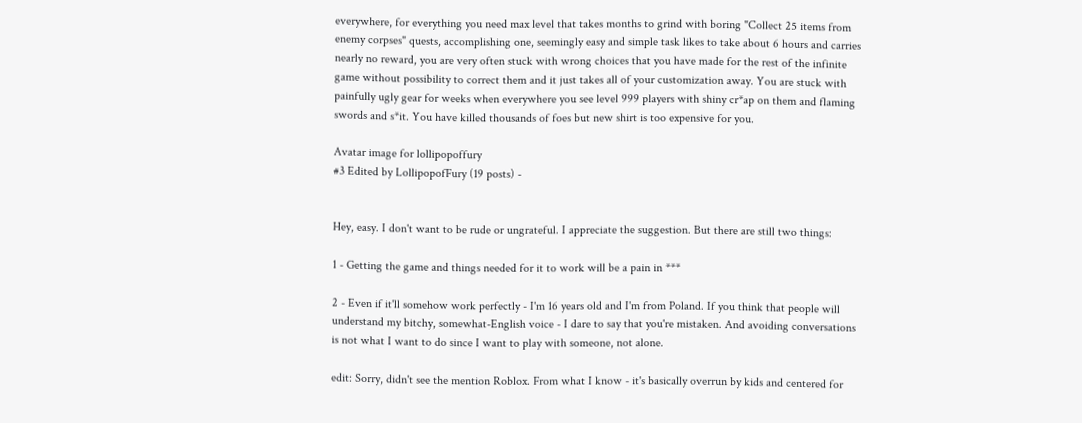everywhere, for everything you need max level that takes months to grind with boring "Collect 25 items from enemy corpses" quests, accomplishing one, seemingly easy and simple task likes to take about 6 hours and carries nearly no reward, you are very often stuck with wrong choices that you have made for the rest of the infinite game without possibility to correct them and it just takes all of your customization away. You are stuck with painfully ugly gear for weeks when everywhere you see level 999 players with shiny cr*ap on them and flaming swords and s*it. You have killed thousands of foes but new shirt is too expensive for you.

Avatar image for lollipopoffury
#3 Edited by LollipopofFury (19 posts) -


Hey, easy. I don't want to be rude or ungrateful. I appreciate the suggestion. But there are still two things:

1 - Getting the game and things needed for it to work will be a pain in ***

2 - Even if it'll somehow work perfectly - I'm 16 years old and I'm from Poland. If you think that people will understand my bitchy, somewhat-English voice - I dare to say that you're mistaken. And avoiding conversations is not what I want to do since I want to play with someone, not alone.

edit: Sorry, didn't see the mention Roblox. From what I know - it's basically overrun by kids and centered for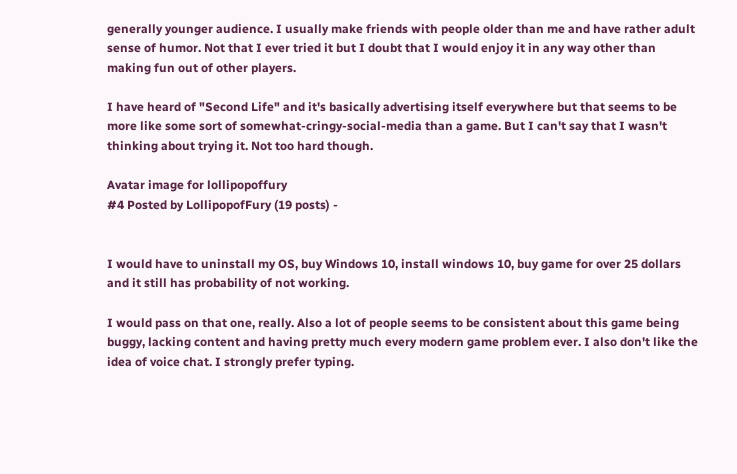generally younger audience. I usually make friends with people older than me and have rather adult sense of humor. Not that I ever tried it but I doubt that I would enjoy it in any way other than making fun out of other players.

I have heard of "Second Life" and it's basically advertising itself everywhere but that seems to be more like some sort of somewhat-cringy-social-media than a game. But I can't say that I wasn't thinking about trying it. Not too hard though.

Avatar image for lollipopoffury
#4 Posted by LollipopofFury (19 posts) -


I would have to uninstall my OS, buy Windows 10, install windows 10, buy game for over 25 dollars and it still has probability of not working.

I would pass on that one, really. Also a lot of people seems to be consistent about this game being buggy, lacking content and having pretty much every modern game problem ever. I also don't like the idea of voice chat. I strongly prefer typing.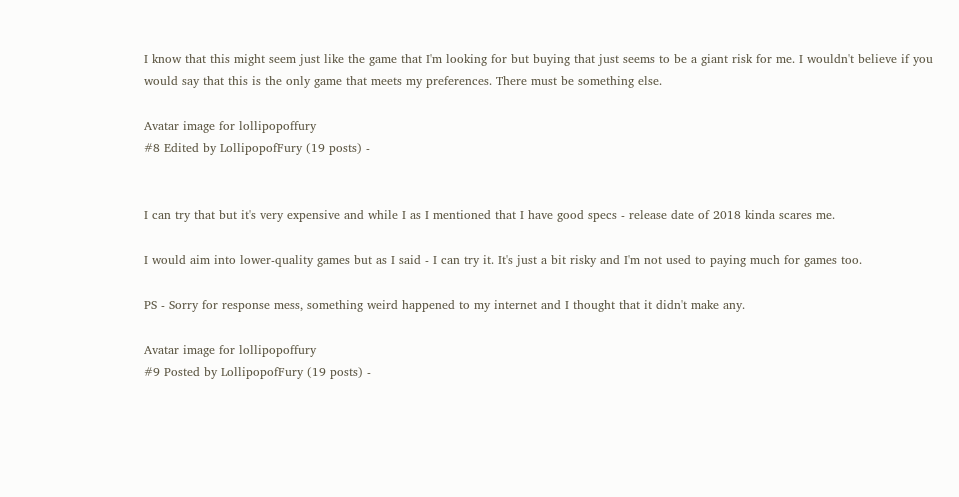I know that this might seem just like the game that I'm looking for but buying that just seems to be a giant risk for me. I wouldn't believe if you would say that this is the only game that meets my preferences. There must be something else.

Avatar image for lollipopoffury
#8 Edited by LollipopofFury (19 posts) -


I can try that but it's very expensive and while I as I mentioned that I have good specs - release date of 2018 kinda scares me.

I would aim into lower-quality games but as I said - I can try it. It's just a bit risky and I'm not used to paying much for games too.

PS - Sorry for response mess, something weird happened to my internet and I thought that it didn't make any.

Avatar image for lollipopoffury
#9 Posted by LollipopofFury (19 posts) -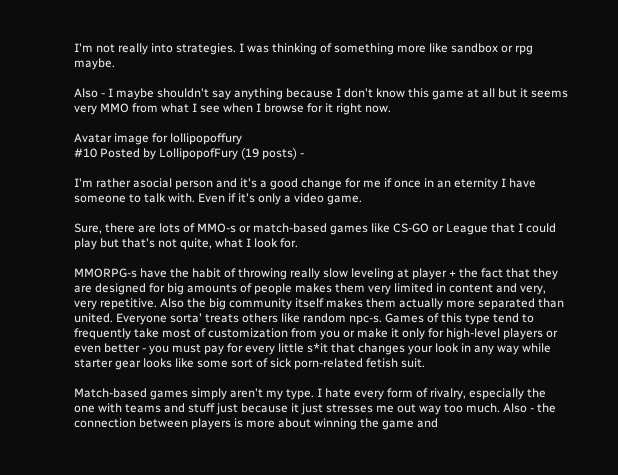I'm not really into strategies. I was thinking of something more like sandbox or rpg maybe.

Also - I maybe shouldn't say anything because I don't know this game at all but it seems very MMO from what I see when I browse for it right now.

Avatar image for lollipopoffury
#10 Posted by LollipopofFury (19 posts) -

I'm rather asocial person and it's a good change for me if once in an eternity I have someone to talk with. Even if it's only a video game.

Sure, there are lots of MMO-s or match-based games like CS-GO or League that I could play but that's not quite, what I look for.

MMORPG-s have the habit of throwing really slow leveling at player + the fact that they are designed for big amounts of people makes them very limited in content and very, very repetitive. Also the big community itself makes them actually more separated than united. Everyone sorta' treats others like random npc-s. Games of this type tend to frequently take most of customization from you or make it only for high-level players or even better - you must pay for every little s*it that changes your look in any way while starter gear looks like some sort of sick porn-related fetish suit.

Match-based games simply aren't my type. I hate every form of rivalry, especially the one with teams and stuff just because it just stresses me out way too much. Also - the connection between players is more about winning the game and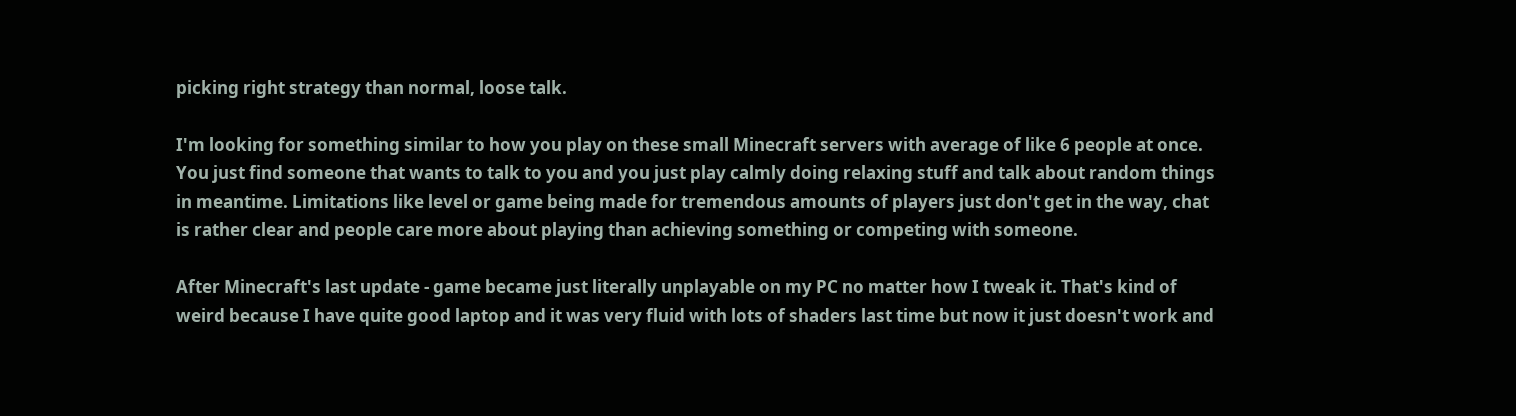picking right strategy than normal, loose talk.

I'm looking for something similar to how you play on these small Minecraft servers with average of like 6 people at once. You just find someone that wants to talk to you and you just play calmly doing relaxing stuff and talk about random things in meantime. Limitations like level or game being made for tremendous amounts of players just don't get in the way, chat is rather clear and people care more about playing than achieving something or competing with someone.

After Minecraft's last update - game became just literally unplayable on my PC no matter how I tweak it. That's kind of weird because I have quite good laptop and it was very fluid with lots of shaders last time but now it just doesn't work and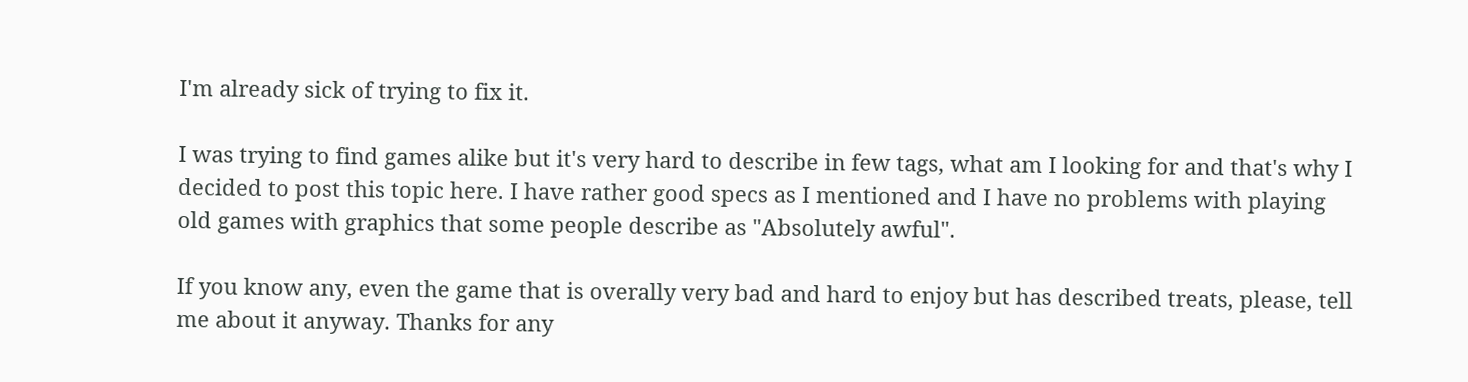I'm already sick of trying to fix it.

I was trying to find games alike but it's very hard to describe in few tags, what am I looking for and that's why I decided to post this topic here. I have rather good specs as I mentioned and I have no problems with playing old games with graphics that some people describe as "Absolutely awful".

If you know any, even the game that is overally very bad and hard to enjoy but has described treats, please, tell me about it anyway. Thanks for any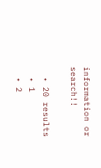information or search!!

  • 20 results
  • 1
  • 2